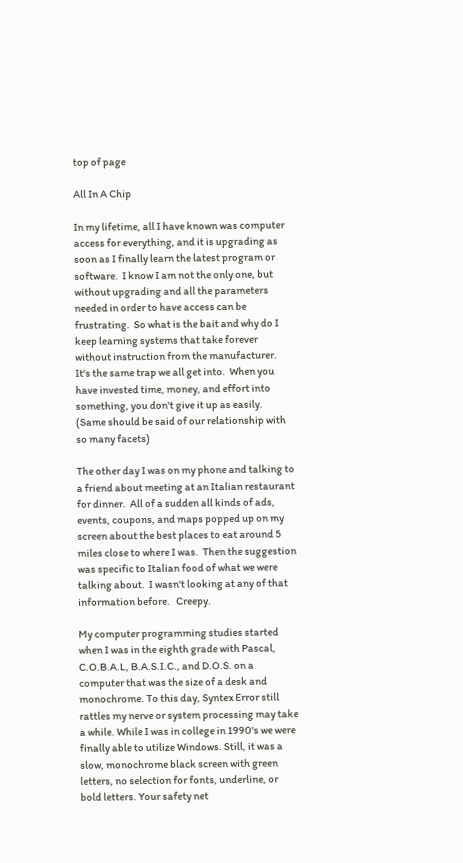top of page

All In A Chip

In my lifetime, all I have known was computer access for everything, and it is upgrading as soon as I finally learn the latest program or software.  I know I am not the only one, but without upgrading and all the parameters needed in order to have access can be frustrating.  So what is the bait and why do I keep learning systems that take forever without instruction from the manufacturer.  It's the same trap we all get into.  When you have invested time, money, and effort into something, you don't give it up as easily.  (Same should be said of our relationship with so many facets)

The other day I was on my phone and talking to a friend about meeting at an Italian restaurant for dinner.  All of a sudden all kinds of ads, events, coupons, and maps popped up on my screen about the best places to eat around 5 miles close to where I was.  Then the suggestion was specific to Italian food of what we were talking about.  I wasn't looking at any of that information before.   Creepy.

My computer programming studies started when I was in the eighth grade with Pascal, C.O.B.A.L, B.A.S.I.C., and D.O.S. on a computer that was the size of a desk and monochrome. To this day, Syntex Error still rattles my nerve or system processing may take a while. While I was in college in 1990's we were finally able to utilize Windows. Still, it was a slow, monochrome black screen with green letters, no selection for fonts, underline, or bold letters. Your safety net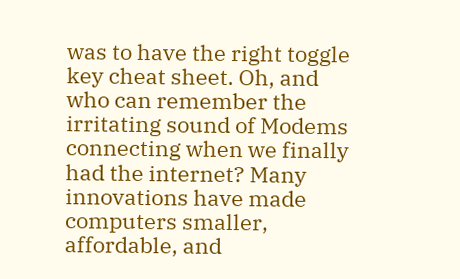was to have the right toggle key cheat sheet. Oh, and who can remember the irritating sound of Modems connecting when we finally had the internet? Many innovations have made computers smaller, affordable, and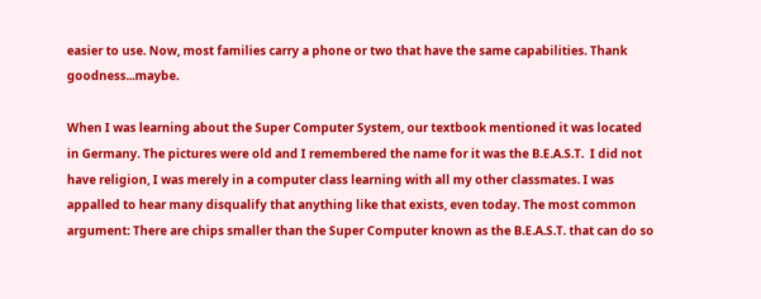easier to use. Now, most families carry a phone or two that have the same capabilities. Thank goodness...maybe.

When I was learning about the Super Computer System, our textbook mentioned it was located in Germany. The pictures were old and I remembered the name for it was the B.E.A.S.T.  I did not have religion, I was merely in a computer class learning with all my other classmates. I was appalled to hear many disqualify that anything like that exists, even today. The most common argument: There are chips smaller than the Super Computer known as the B.E.A.S.T. that can do so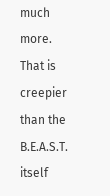much more. That is creepier than the B.E.A.S.T. itself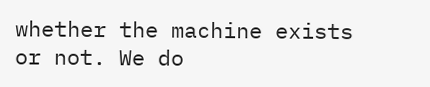whether the machine exists or not. We do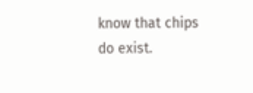know that chips do exist.